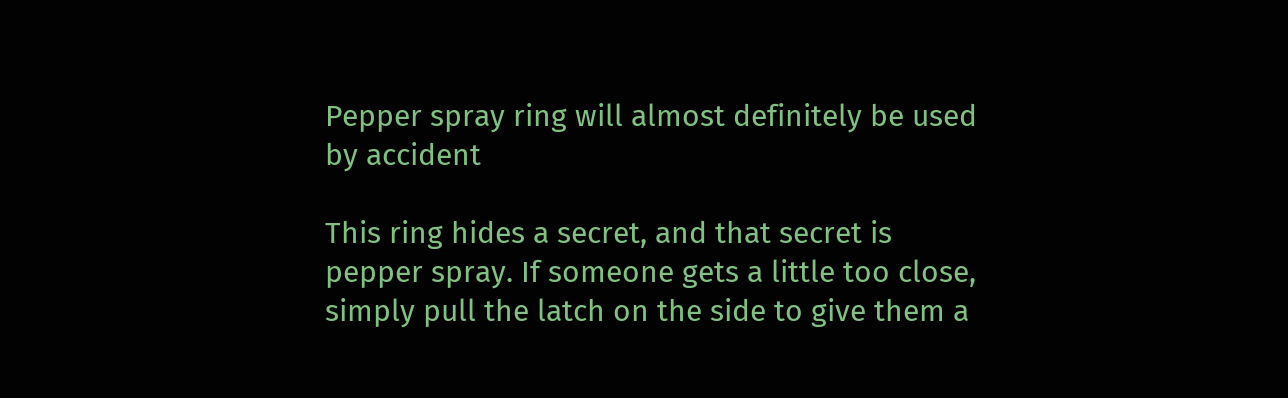Pepper spray ring will almost definitely be used by accident

This ring hides a secret, and that secret is pepper spray. If someone gets a little too close, simply pull the latch on the side to give them a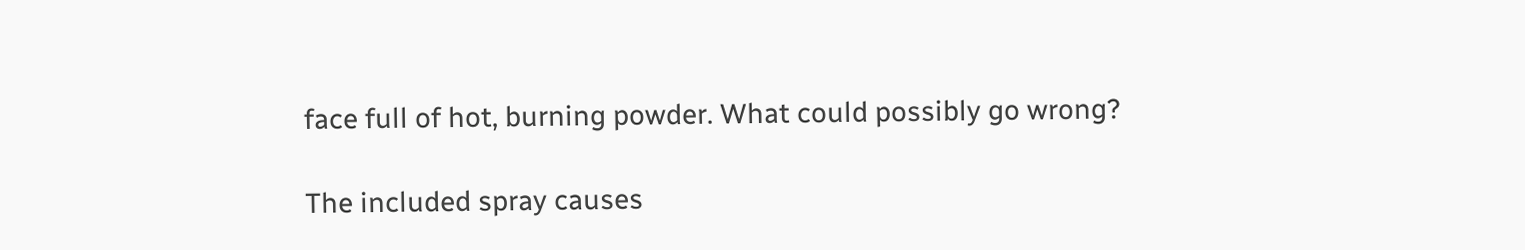face full of hot, burning powder. What could possibly go wrong?

The included spray causes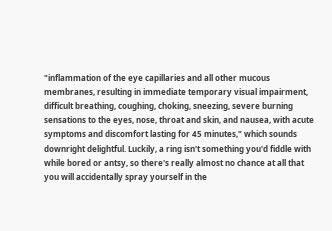"inflammation of the eye capillaries and all other mucous membranes, resulting in immediate temporary visual impairment, difficult breathing, coughing, choking, sneezing, severe burning sensations to the eyes, nose, throat and skin, and nausea, with acute symptoms and discomfort lasting for 45 minutes," which sounds downright delightful. Luckily, a ring isn't something you'd fiddle with while bored or antsy, so there's really almost no chance at all that you will accidentally spray yourself in the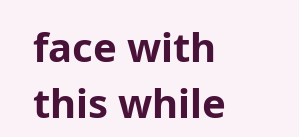face with this while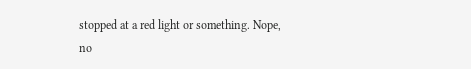stopped at a red light or something. Nope, no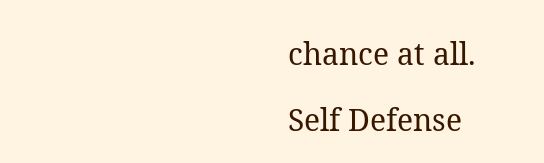chance at all.

Self Defense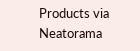Products via Neatorama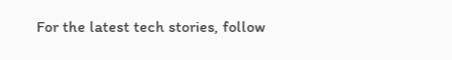For the latest tech stories, follow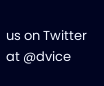us on Twitter at @dvice